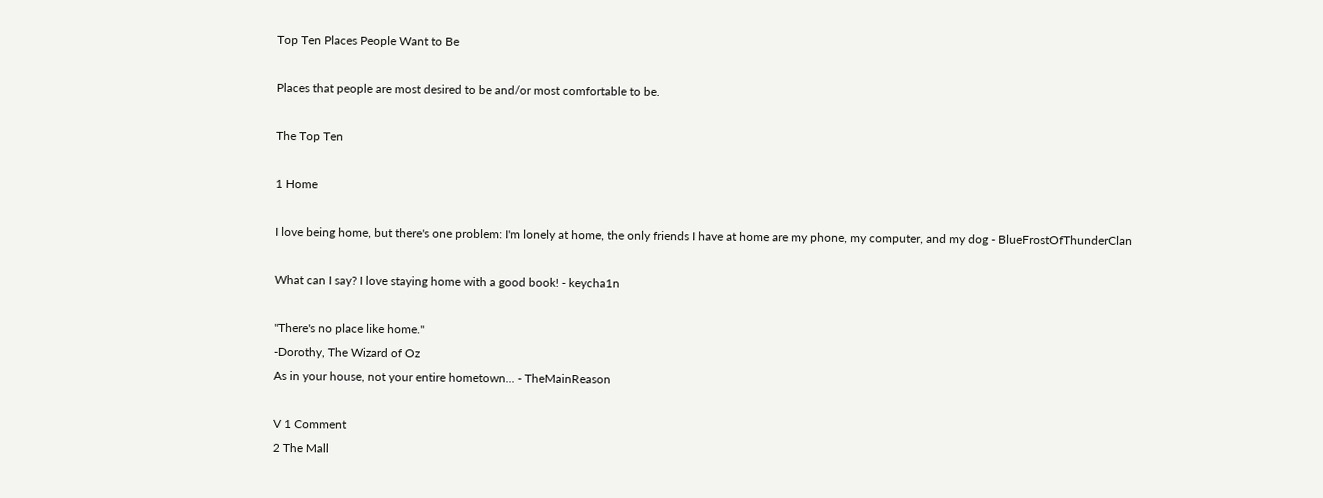Top Ten Places People Want to Be

Places that people are most desired to be and/or most comfortable to be.

The Top Ten

1 Home

I love being home, but there's one problem: I'm lonely at home, the only friends I have at home are my phone, my computer, and my dog - BlueFrostOfThunderClan

What can I say? I love staying home with a good book! - keycha1n

"There's no place like home."
-Dorothy, The Wizard of Oz
As in your house, not your entire hometown... - TheMainReason

V 1 Comment
2 The Mall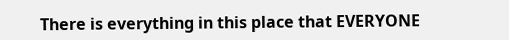There is everything in this place that EVERYONE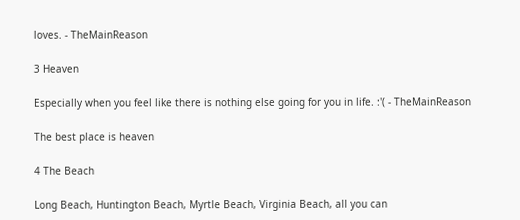loves. - TheMainReason

3 Heaven

Especially when you feel like there is nothing else going for you in life. :'( - TheMainReason

The best place is heaven

4 The Beach

Long Beach, Huntington Beach, Myrtle Beach, Virginia Beach, all you can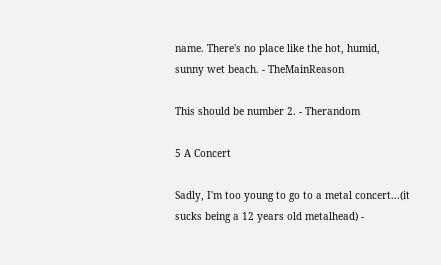name. There's no place like the hot, humid, sunny wet beach. - TheMainReason

This should be number 2. - Therandom

5 A Concert

Sadly, I'm too young to go to a metal concert...(it sucks being a 12 years old metalhead) -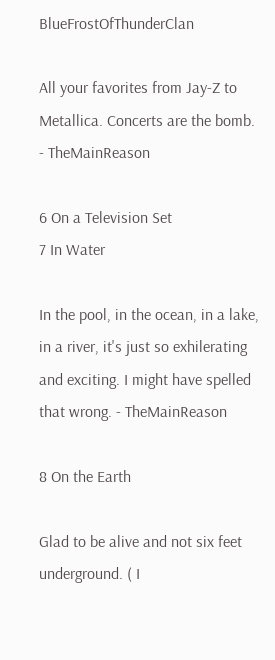BlueFrostOfThunderClan

All your favorites from Jay-Z to Metallica. Concerts are the bomb. - TheMainReason

6 On a Television Set
7 In Water

In the pool, in the ocean, in a lake, in a river, it's just so exhilerating and exciting. I might have spelled that wrong. - TheMainReason

8 On the Earth

Glad to be alive and not six feet underground. ( I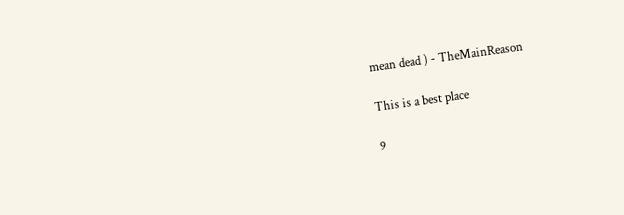mean dead ) - TheMainReason

This is a best place

9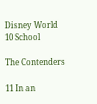Disney World
10 School

The Contenders

11 In an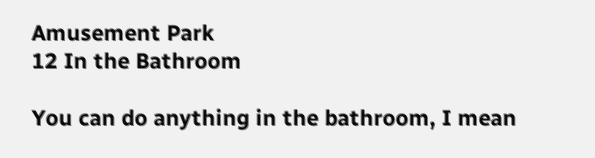Amusement Park
12 In the Bathroom

You can do anything in the bathroom, I mean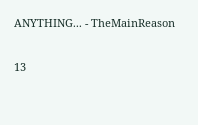ANYTHING... - TheMainReason

13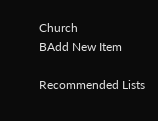Church
BAdd New Item

Recommended Lists